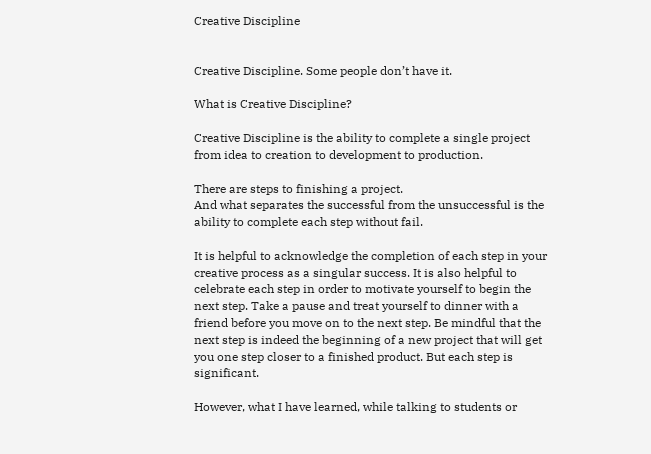Creative Discipline


Creative Discipline. Some people don’t have it.

What is Creative Discipline?

Creative Discipline is the ability to complete a single project from idea to creation to development to production.

There are steps to finishing a project.
And what separates the successful from the unsuccessful is the ability to complete each step without fail.

It is helpful to acknowledge the completion of each step in your creative process as a singular success. It is also helpful to celebrate each step in order to motivate yourself to begin the next step. Take a pause and treat yourself to dinner with a friend before you move on to the next step. Be mindful that the next step is indeed the beginning of a new project that will get you one step closer to a finished product. But each step is significant.

However, what I have learned, while talking to students or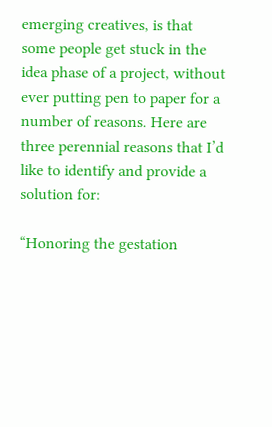emerging creatives, is that some people get stuck in the idea phase of a project, without ever putting pen to paper for a number of reasons. Here are three perennial reasons that I’d like to identify and provide a solution for:

“Honoring the gestation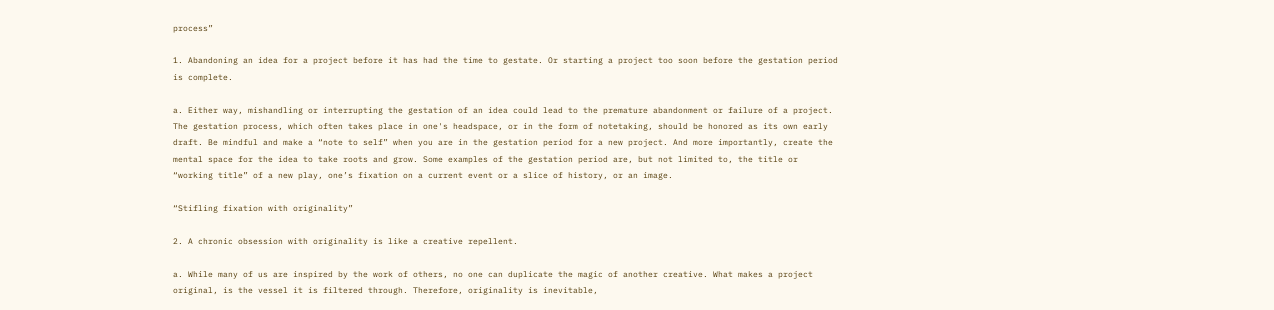process”

1. Abandoning an idea for a project before it has had the time to gestate. Or starting a project too soon before the gestation period is complete.

a. Either way, mishandling or interrupting the gestation of an idea could lead to the premature abandonment or failure of a project. The gestation process, which often takes place in one's headspace, or in the form of notetaking, should be honored as its own early draft. Be mindful and make a “note to self” when you are in the gestation period for a new project. And more importantly, create the mental space for the idea to take roots and grow. Some examples of the gestation period are, but not limited to, the title or “working title” of a new play, one’s fixation on a current event or a slice of history, or an image.

“Stifling fixation with originality”

2. A chronic obsession with originality is like a creative repellent.

a. While many of us are inspired by the work of others, no one can duplicate the magic of another creative. What makes a project original, is the vessel it is filtered through. Therefore, originality is inevitable,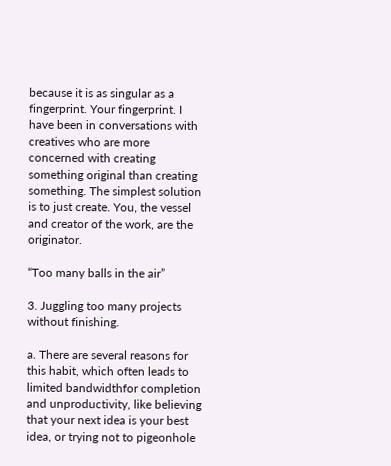because it is as singular as a fingerprint. Your fingerprint. I have been in conversations with creatives who are more concerned with creating something original than creating something. The simplest solution is to just create. You, the vessel and creator of the work, are the originator.

“Too many balls in the air”

3. Juggling too many projects without finishing.

a. There are several reasons for this habit, which often leads to limited bandwidthfor completion and unproductivity, like believing that your next idea is your best idea, or trying not to pigeonhole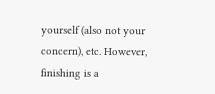yourself (also not your concern), etc. However, finishing is a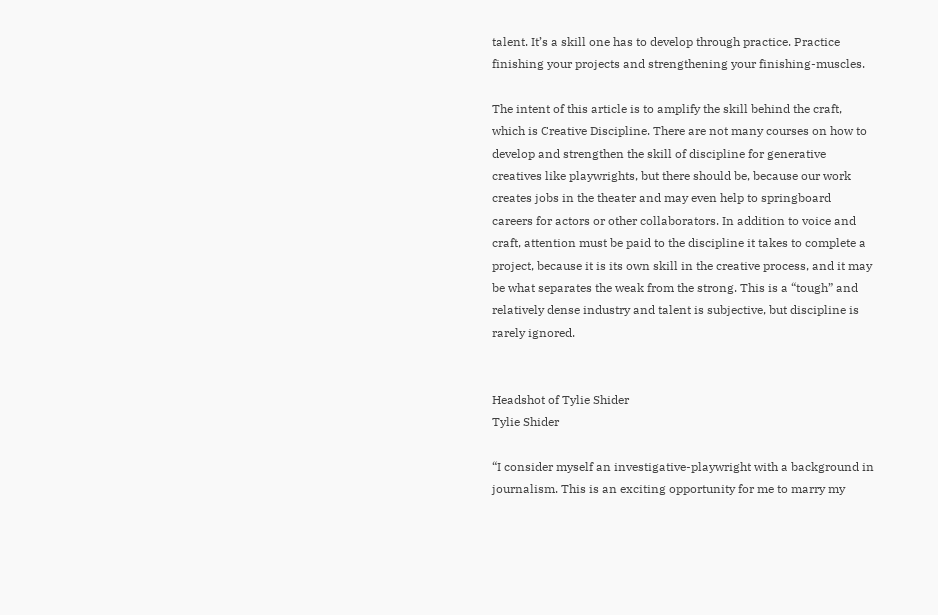talent. It’s a skill one has to develop through practice. Practice finishing your projects and strengthening your finishing-muscles.

The intent of this article is to amplify the skill behind the craft, which is Creative Discipline. There are not many courses on how to develop and strengthen the skill of discipline for generative creatives like playwrights, but there should be, because our work creates jobs in the theater and may even help to springboard careers for actors or other collaborators. In addition to voice and craft, attention must be paid to the discipline it takes to complete a project, because it is its own skill in the creative process, and it may be what separates the weak from the strong. This is a “tough” and relatively dense industry and talent is subjective, but discipline is rarely ignored.


Headshot of Tylie Shider
Tylie Shider

“I consider myself an investigative-playwright with a background in journalism. This is an exciting opportunity for me to marry my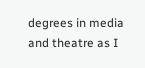degrees in media and theatre as I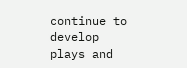continue to develop plays and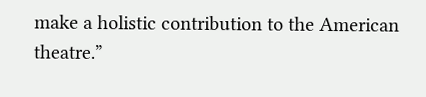make a holistic contribution to the American theatre.”